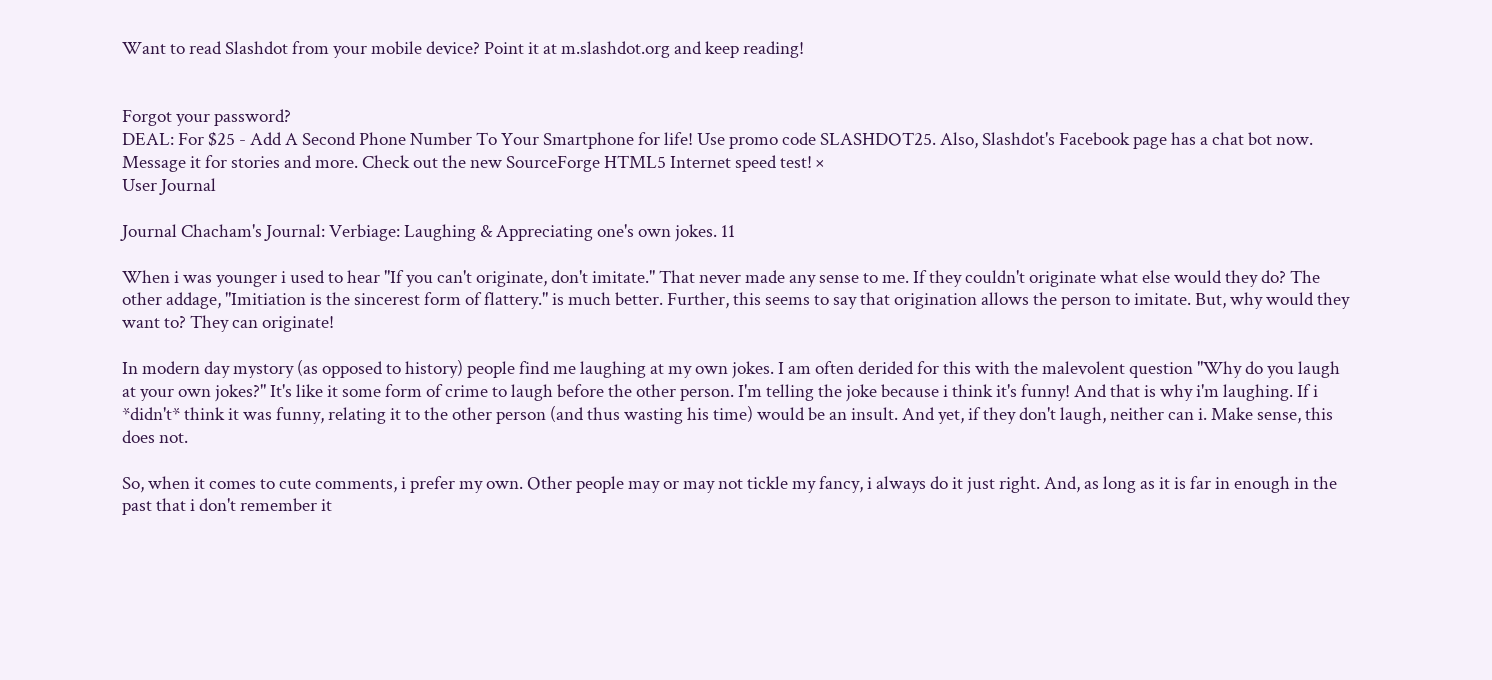Want to read Slashdot from your mobile device? Point it at m.slashdot.org and keep reading!


Forgot your password?
DEAL: For $25 - Add A Second Phone Number To Your Smartphone for life! Use promo code SLASHDOT25. Also, Slashdot's Facebook page has a chat bot now. Message it for stories and more. Check out the new SourceForge HTML5 Internet speed test! ×
User Journal

Journal Chacham's Journal: Verbiage: Laughing & Appreciating one's own jokes. 11

When i was younger i used to hear "If you can't originate, don't imitate." That never made any sense to me. If they couldn't originate what else would they do? The other addage, "Imitiation is the sincerest form of flattery." is much better. Further, this seems to say that origination allows the person to imitate. But, why would they want to? They can originate!

In modern day mystory (as opposed to history) people find me laughing at my own jokes. I am often derided for this with the malevolent question "Why do you laugh at your own jokes?" It's like it some form of crime to laugh before the other person. I'm telling the joke because i think it's funny! And that is why i'm laughing. If i *didn't* think it was funny, relating it to the other person (and thus wasting his time) would be an insult. And yet, if they don't laugh, neither can i. Make sense, this does not.

So, when it comes to cute comments, i prefer my own. Other people may or may not tickle my fancy, i always do it just right. And, as long as it is far in enough in the past that i don't remember it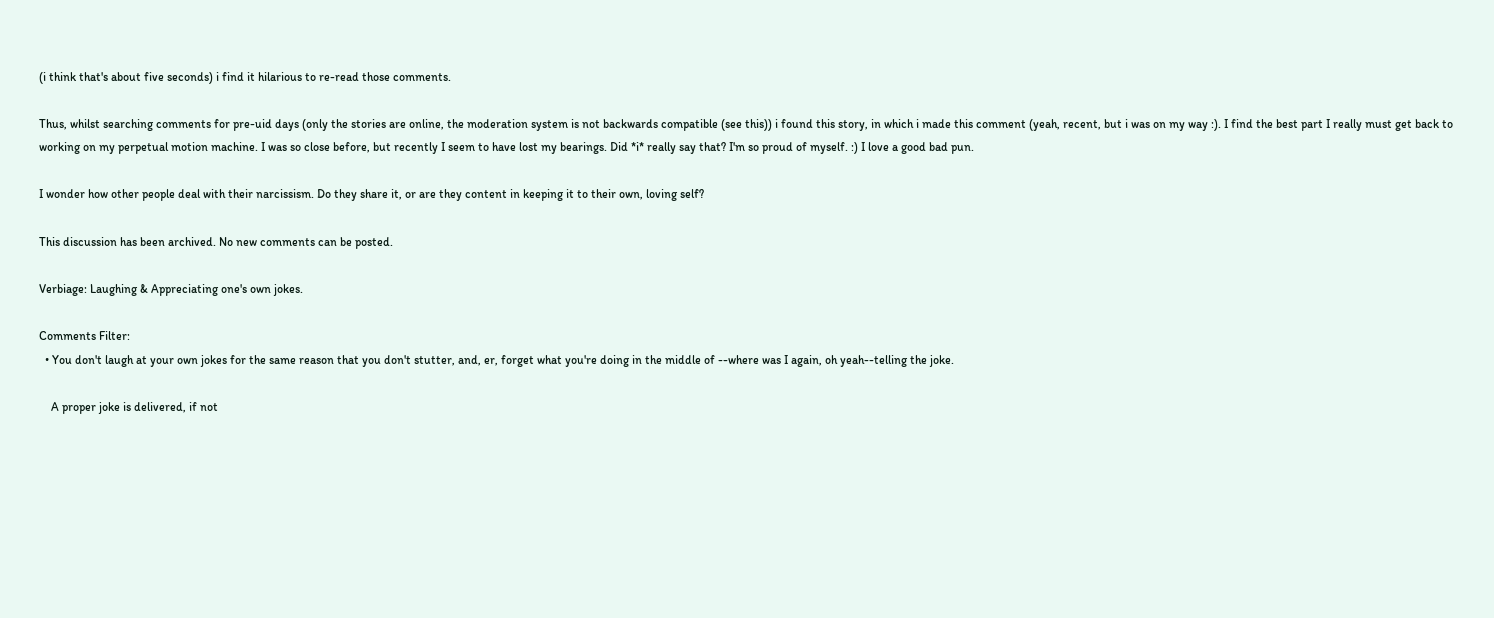(i think that's about five seconds) i find it hilarious to re-read those comments.

Thus, whilst searching comments for pre-uid days (only the stories are online, the moderation system is not backwards compatible (see this)) i found this story, in which i made this comment (yeah, recent, but i was on my way :). I find the best part I really must get back to working on my perpetual motion machine. I was so close before, but recently I seem to have lost my bearings. Did *i* really say that? I'm so proud of myself. :) I love a good bad pun.

I wonder how other people deal with their narcissism. Do they share it, or are they content in keeping it to their own, loving self?

This discussion has been archived. No new comments can be posted.

Verbiage: Laughing & Appreciating one's own jokes.

Comments Filter:
  • You don't laugh at your own jokes for the same reason that you don't stutter, and, er, forget what you're doing in the middle of --where was I again, oh yeah--telling the joke.

    A proper joke is delivered, if not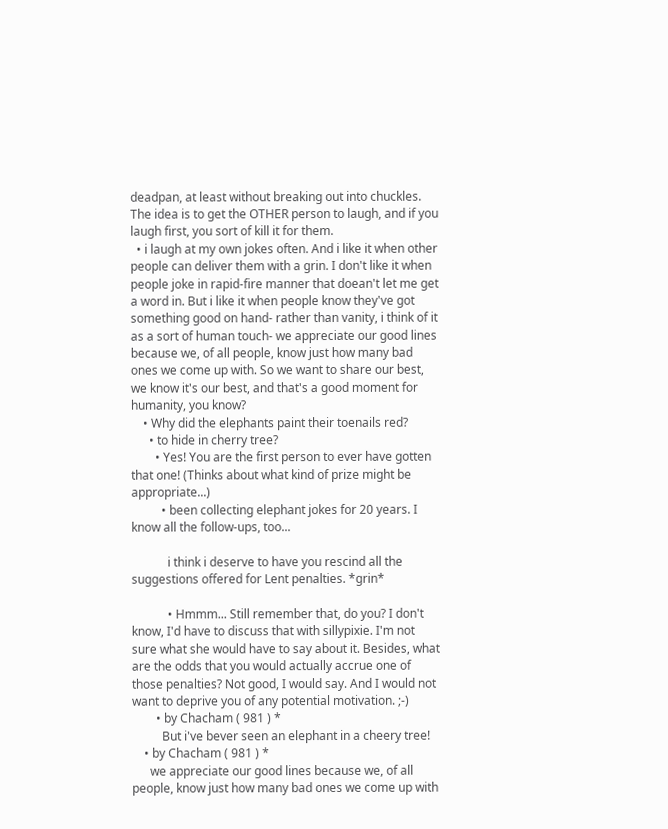deadpan, at least without breaking out into chuckles. The idea is to get the OTHER person to laugh, and if you laugh first, you sort of kill it for them.
  • i laugh at my own jokes often. And i like it when other people can deliver them with a grin. I don't like it when people joke in rapid-fire manner that doean't let me get a word in. But i like it when people know they've got something good on hand- rather than vanity, i think of it as a sort of human touch- we appreciate our good lines because we, of all people, know just how many bad ones we come up with. So we want to share our best, we know it's our best, and that's a good moment for humanity, you know?
    • Why did the elephants paint their toenails red?
      • to hide in cherry tree?
        • Yes! You are the first person to ever have gotten that one! (Thinks about what kind of prize might be appropriate...)
          • been collecting elephant jokes for 20 years. I know all the follow-ups, too...

            i think i deserve to have you rescind all the suggestions offered for Lent penalties. *grin*

            • Hmmm... Still remember that, do you? I don't know, I'd have to discuss that with sillypixie. I'm not sure what she would have to say about it. Besides, what are the odds that you would actually accrue one of those penalties? Not good, I would say. And I would not want to deprive you of any potential motivation. ;-)
        • by Chacham ( 981 ) *
          But i've bever seen an elephant in a cheery tree!
    • by Chacham ( 981 ) *
      we appreciate our good lines because we, of all people, know just how many bad ones we come up with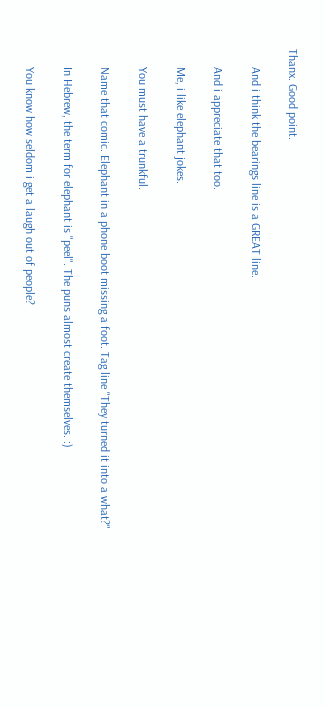Thanx. Good point.

      And i think the bearings line is a GREAT line.

      And i appreciate that too.

      Me, i like elephant jokes.

      You must have a trunkful.

      Name that comic. Elephant in a phone boot missing a foot. Tag line "They turned it into a what?"

      In Hebrew, the term for elephant is "peel". The puns almost create themselves. :)

      You know how seldom i get a laugh out of people?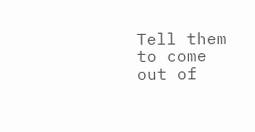Tell them to come out of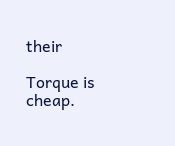their

Torque is cheap.